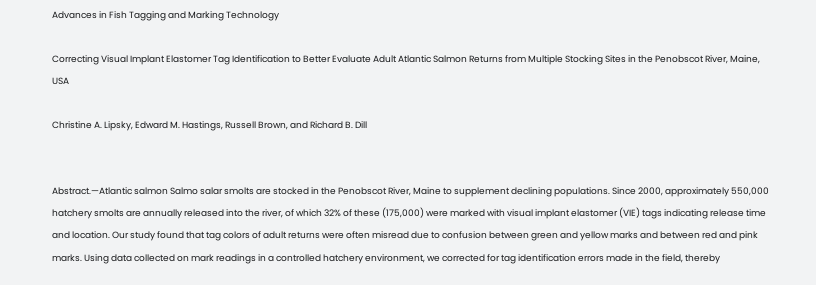Advances in Fish Tagging and Marking Technology

Correcting Visual Implant Elastomer Tag Identification to Better Evaluate Adult Atlantic Salmon Returns from Multiple Stocking Sites in the Penobscot River, Maine, USA

Christine A. Lipsky, Edward M. Hastings, Russell Brown, and Richard B. Dill


Abstract.—Atlantic salmon Salmo salar smolts are stocked in the Penobscot River, Maine to supplement declining populations. Since 2000, approximately 550,000 hatchery smolts are annually released into the river, of which 32% of these (175,000) were marked with visual implant elastomer (VIE) tags indicating release time and location. Our study found that tag colors of adult returns were often misread due to confusion between green and yellow marks and between red and pink marks. Using data collected on mark readings in a controlled hatchery environment, we corrected for tag identification errors made in the field, thereby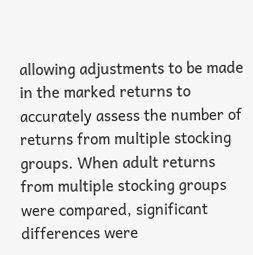allowing adjustments to be made in the marked returns to accurately assess the number of returns from multiple stocking groups. When adult returns from multiple stocking groups were compared, significant differences were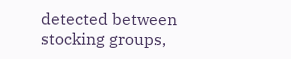detected between stocking groups,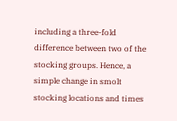including a three-fold difference between two of the stocking groups. Hence, a simple change in smolt stocking locations and times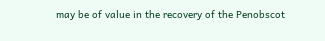may be of value in the recovery of the Penobscot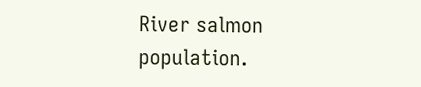River salmon population.